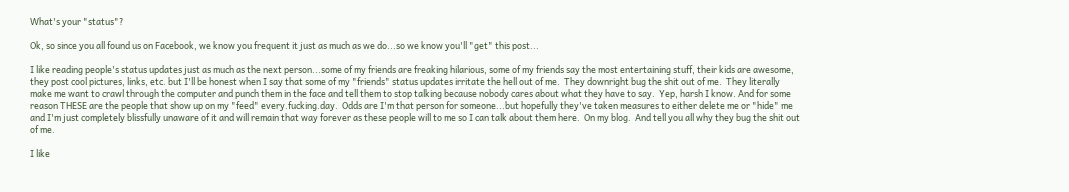What's your "status"?

Ok, so since you all found us on Facebook, we know you frequent it just as much as we do...so we know you'll "get" this post...

I like reading people's status updates just as much as the next person...some of my friends are freaking hilarious, some of my friends say the most entertaining stuff, their kids are awesome, they post cool pictures, links, etc. but I'll be honest when I say that some of my "friends" status updates irritate the hell out of me.  They downright bug the shit out of me.  They literally make me want to crawl through the computer and punch them in the face and tell them to stop talking because nobody cares about what they have to say.  Yep, harsh I know. And for some reason THESE are the people that show up on my "feed" every.fucking.day.  Odds are I'm that person for someone...but hopefully they've taken measures to either delete me or "hide" me and I'm just completely blissfully unaware of it and will remain that way forever as these people will to me so I can talk about them here.  On my blog.  And tell you all why they bug the shit out of me.

I like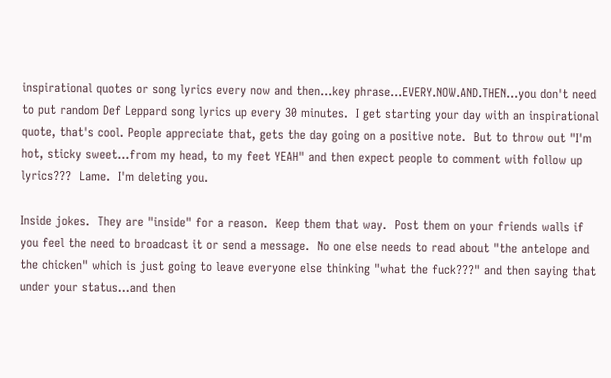inspirational quotes or song lyrics every now and then...key phrase...EVERY.NOW.AND.THEN...you don't need to put random Def Leppard song lyrics up every 30 minutes.  I get starting your day with an inspirational quote, that's cool. People appreciate that, gets the day going on a positive note.  But to throw out "I'm hot, sticky sweet...from my head, to my feet YEAH" and then expect people to comment with follow up lyrics???  Lame.  I'm deleting you.

Inside jokes.  They are "inside" for a reason.  Keep them that way.  Post them on your friends walls if you feel the need to broadcast it or send a message.  No one else needs to read about "the antelope and the chicken" which is just going to leave everyone else thinking "what the fuck???" and then saying that under your status...and then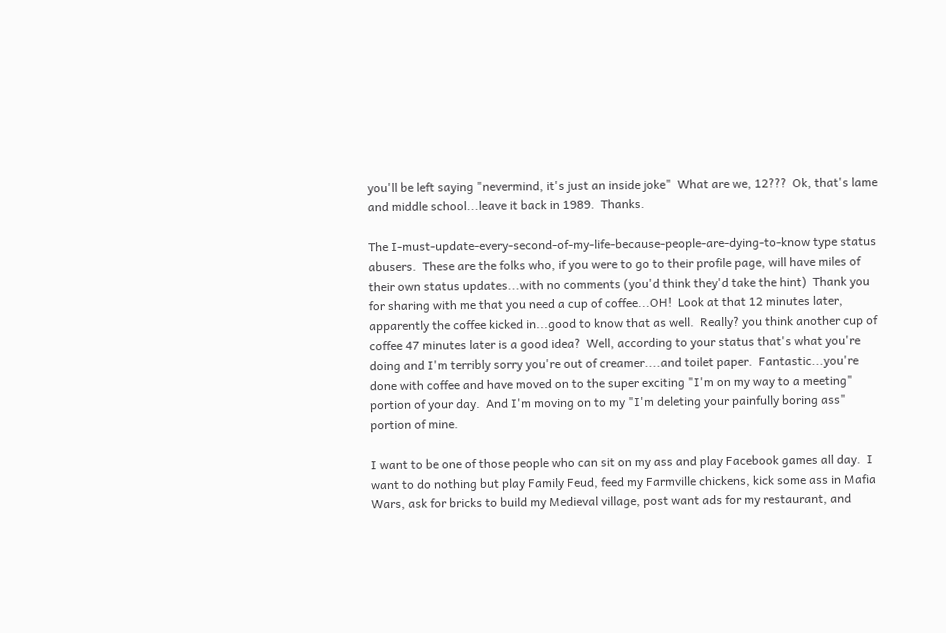you'll be left saying "nevermind, it's just an inside joke"  What are we, 12???  Ok, that's lame and middle school...leave it back in 1989.  Thanks.

The I-must-update-every-second-of-my-life-because-people-are-dying-to-know type status abusers.  These are the folks who, if you were to go to their profile page, will have miles of their own status updates...with no comments (you'd think they'd take the hint)  Thank you for sharing with me that you need a cup of coffee...OH!  Look at that 12 minutes later, apparently the coffee kicked in...good to know that as well.  Really? you think another cup of coffee 47 minutes later is a good idea?  Well, according to your status that's what you're doing and I'm terribly sorry you're out of creamer....and toilet paper.  Fantastic...you're done with coffee and have moved on to the super exciting "I'm on my way to a meeting" portion of your day.  And I'm moving on to my "I'm deleting your painfully boring ass" portion of mine.

I want to be one of those people who can sit on my ass and play Facebook games all day.  I want to do nothing but play Family Feud, feed my Farmville chickens, kick some ass in Mafia Wars, ask for bricks to build my Medieval village, post want ads for my restaurant, and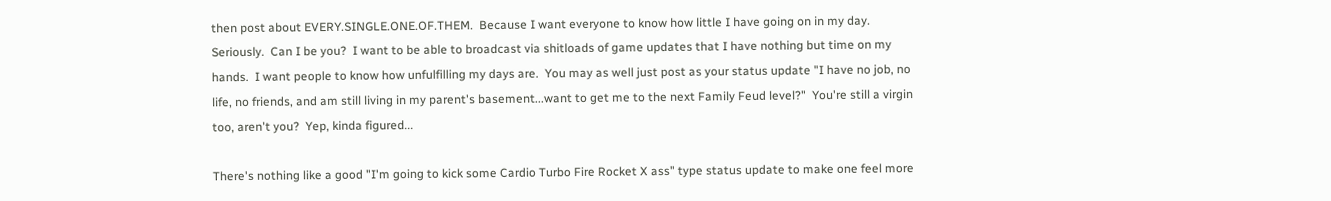then post about EVERY.SINGLE.ONE.OF.THEM.  Because I want everyone to know how little I have going on in my day.  Seriously.  Can I be you?  I want to be able to broadcast via shitloads of game updates that I have nothing but time on my hands.  I want people to know how unfulfilling my days are.  You may as well just post as your status update "I have no job, no life, no friends, and am still living in my parent's basement...want to get me to the next Family Feud level?"  You're still a virgin too, aren't you?  Yep, kinda figured...

There's nothing like a good "I'm going to kick some Cardio Turbo Fire Rocket X ass" type status update to make one feel more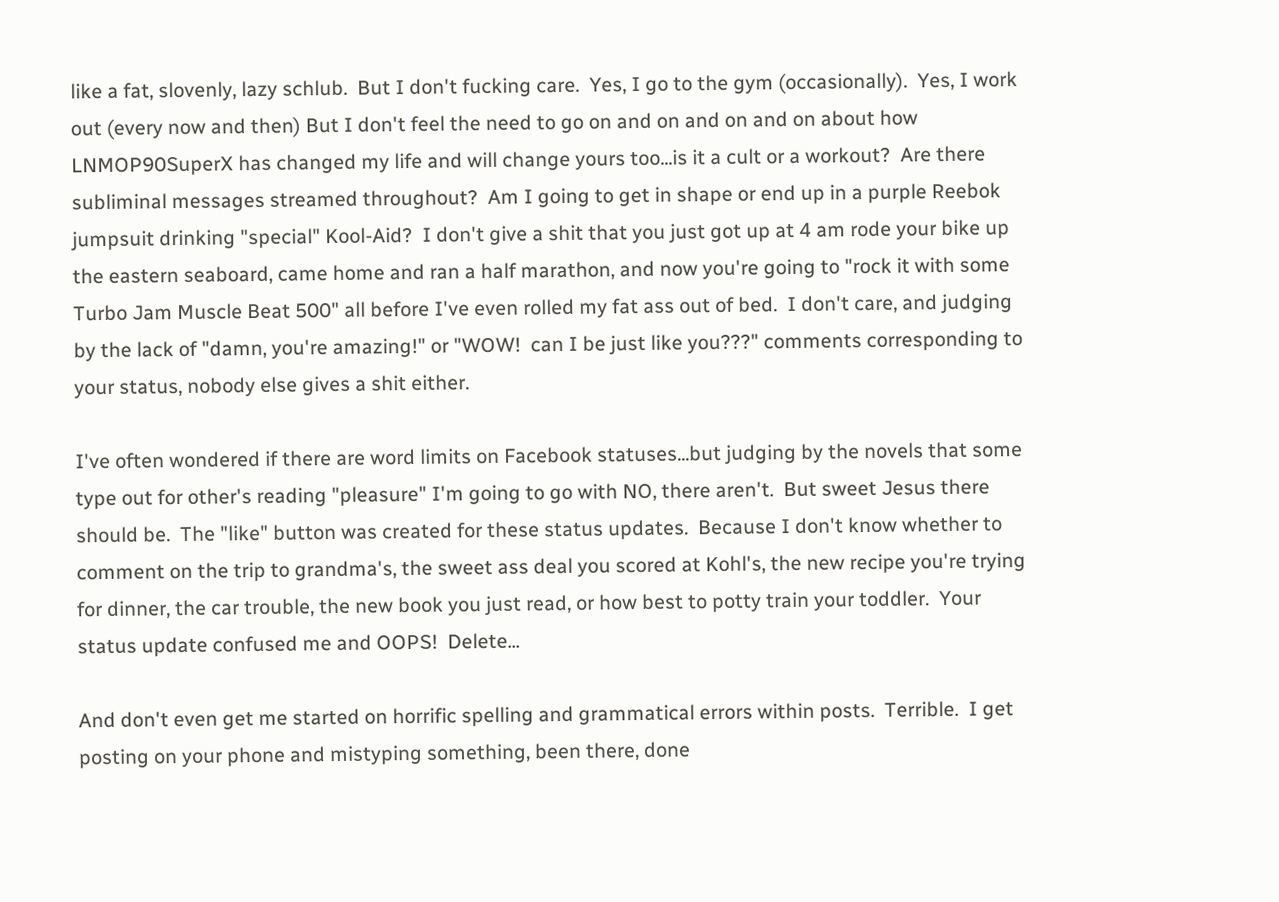like a fat, slovenly, lazy schlub.  But I don't fucking care.  Yes, I go to the gym (occasionally).  Yes, I work out (every now and then) But I don't feel the need to go on and on and on and on about how LNMOP90SuperX has changed my life and will change yours too...is it a cult or a workout?  Are there subliminal messages streamed throughout?  Am I going to get in shape or end up in a purple Reebok jumpsuit drinking "special" Kool-Aid?  I don't give a shit that you just got up at 4 am rode your bike up the eastern seaboard, came home and ran a half marathon, and now you're going to "rock it with some Turbo Jam Muscle Beat 500" all before I've even rolled my fat ass out of bed.  I don't care, and judging by the lack of "damn, you're amazing!" or "WOW!  can I be just like you???" comments corresponding to your status, nobody else gives a shit either.

I've often wondered if there are word limits on Facebook statuses...but judging by the novels that some type out for other's reading "pleasure" I'm going to go with NO, there aren't.  But sweet Jesus there should be.  The "like" button was created for these status updates.  Because I don't know whether to comment on the trip to grandma's, the sweet ass deal you scored at Kohl's, the new recipe you're trying for dinner, the car trouble, the new book you just read, or how best to potty train your toddler.  Your status update confused me and OOPS!  Delete...

And don't even get me started on horrific spelling and grammatical errors within posts.  Terrible.  I get posting on your phone and mistyping something, been there, done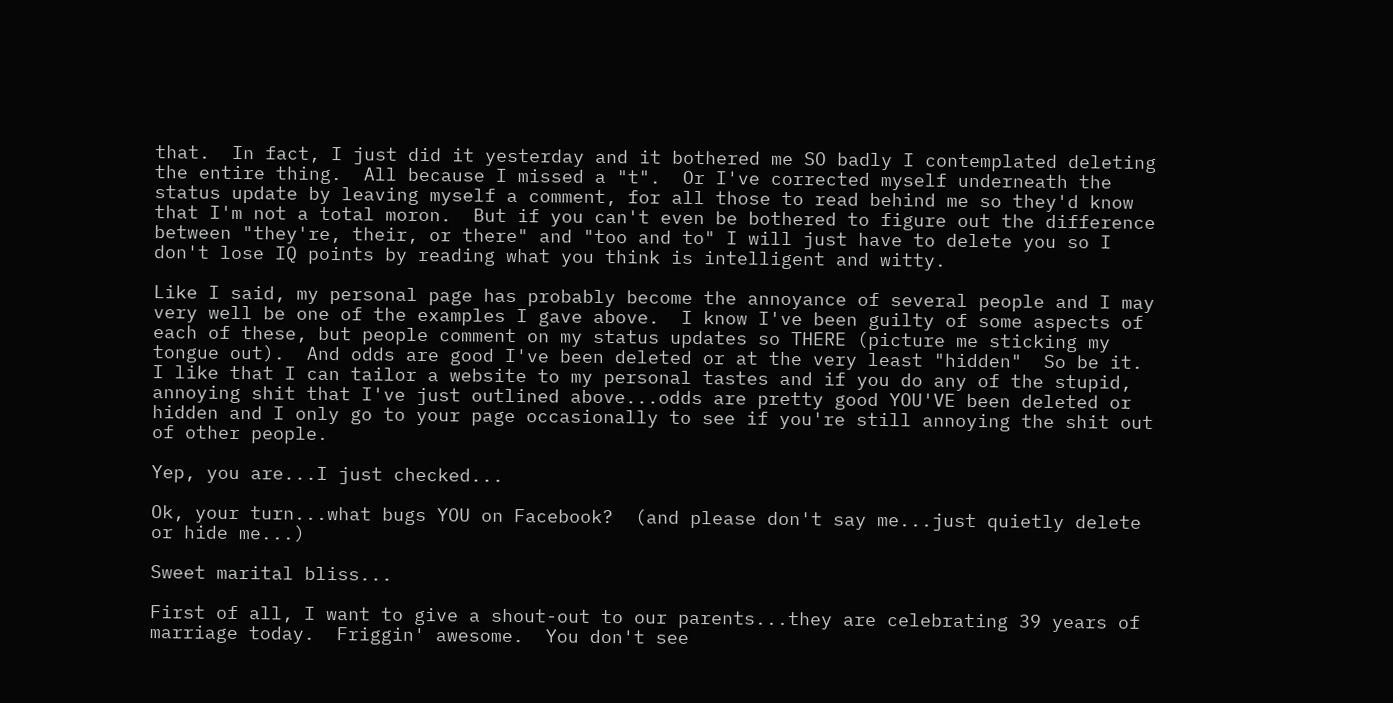that.  In fact, I just did it yesterday and it bothered me SO badly I contemplated deleting the entire thing.  All because I missed a "t".  Or I've corrected myself underneath the status update by leaving myself a comment, for all those to read behind me so they'd know that I'm not a total moron.  But if you can't even be bothered to figure out the difference between "they're, their, or there" and "too and to" I will just have to delete you so I don't lose IQ points by reading what you think is intelligent and witty.

Like I said, my personal page has probably become the annoyance of several people and I may very well be one of the examples I gave above.  I know I've been guilty of some aspects of each of these, but people comment on my status updates so THERE (picture me sticking my tongue out).  And odds are good I've been deleted or at the very least "hidden"  So be it.  I like that I can tailor a website to my personal tastes and if you do any of the stupid, annoying shit that I've just outlined above...odds are pretty good YOU'VE been deleted or hidden and I only go to your page occasionally to see if you're still annoying the shit out of other people.

Yep, you are...I just checked...

Ok, your turn...what bugs YOU on Facebook?  (and please don't say me...just quietly delete or hide me...)

Sweet marital bliss...

First of all, I want to give a shout-out to our parents...they are celebrating 39 years of marriage today.  Friggin' awesome.  You don't see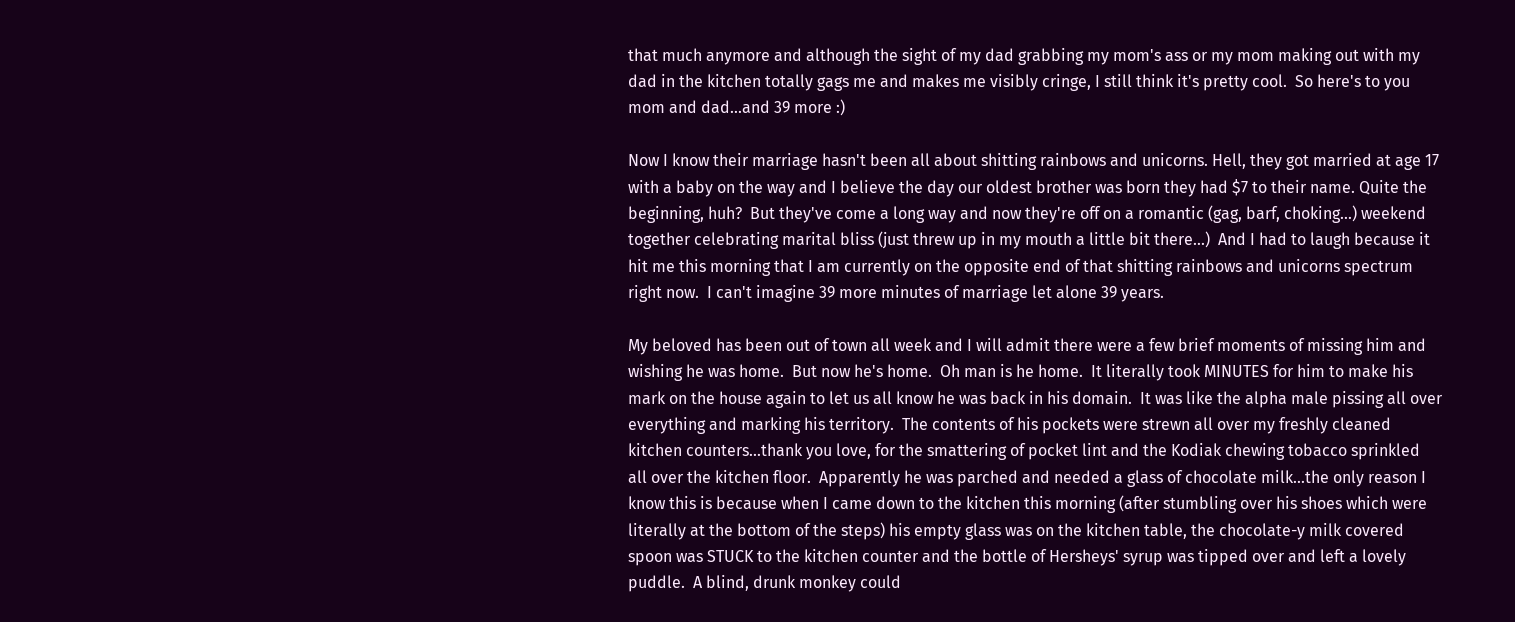that much anymore and although the sight of my dad grabbing my mom's ass or my mom making out with my dad in the kitchen totally gags me and makes me visibly cringe, I still think it's pretty cool.  So here's to you mom and dad...and 39 more :)

Now I know their marriage hasn't been all about shitting rainbows and unicorns. Hell, they got married at age 17 with a baby on the way and I believe the day our oldest brother was born they had $7 to their name. Quite the beginning, huh?  But they've come a long way and now they're off on a romantic (gag, barf, choking...) weekend together celebrating marital bliss (just threw up in my mouth a little bit there...)  And I had to laugh because it hit me this morning that I am currently on the opposite end of that shitting rainbows and unicorns spectrum right now.  I can't imagine 39 more minutes of marriage let alone 39 years.

My beloved has been out of town all week and I will admit there were a few brief moments of missing him and wishing he was home.  But now he's home.  Oh man is he home.  It literally took MINUTES for him to make his mark on the house again to let us all know he was back in his domain.  It was like the alpha male pissing all over everything and marking his territory.  The contents of his pockets were strewn all over my freshly cleaned kitchen counters...thank you love, for the smattering of pocket lint and the Kodiak chewing tobacco sprinkled all over the kitchen floor.  Apparently he was parched and needed a glass of chocolate milk...the only reason I know this is because when I came down to the kitchen this morning (after stumbling over his shoes which were literally at the bottom of the steps) his empty glass was on the kitchen table, the chocolate-y milk covered spoon was STUCK to the kitchen counter and the bottle of Hersheys' syrup was tipped over and left a lovely puddle.  A blind, drunk monkey could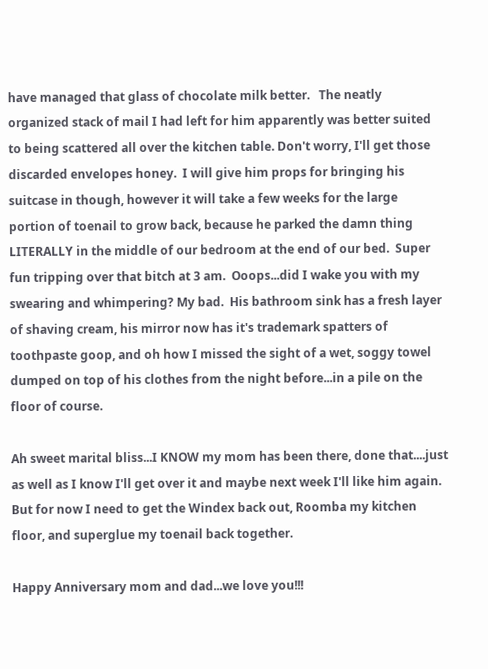have managed that glass of chocolate milk better.   The neatly organized stack of mail I had left for him apparently was better suited to being scattered all over the kitchen table. Don't worry, I'll get those discarded envelopes honey.  I will give him props for bringing his suitcase in though, however it will take a few weeks for the large portion of toenail to grow back, because he parked the damn thing LITERALLY in the middle of our bedroom at the end of our bed.  Super fun tripping over that bitch at 3 am.  Ooops...did I wake you with my swearing and whimpering? My bad.  His bathroom sink has a fresh layer of shaving cream, his mirror now has it's trademark spatters of toothpaste goop, and oh how I missed the sight of a wet, soggy towel dumped on top of his clothes from the night before...in a pile on the floor of course.

Ah sweet marital bliss...I KNOW my mom has been there, done that....just as well as I know I'll get over it and maybe next week I'll like him again.  But for now I need to get the Windex back out, Roomba my kitchen floor, and superglue my toenail back together.

Happy Anniversary mom and dad...we love you!!!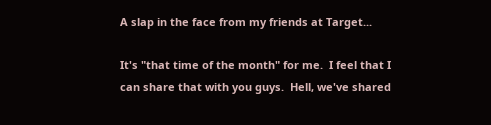A slap in the face from my friends at Target...

It's "that time of the month" for me.  I feel that I can share that with you guys.  Hell, we've shared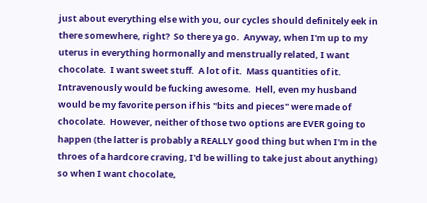just about everything else with you, our cycles should definitely eek in there somewhere, right?  So there ya go.  Anyway, when I'm up to my uterus in everything hormonally and menstrually related, I want chocolate.  I want sweet stuff.  A lot of it.  Mass quantities of it.  Intravenously would be fucking awesome.  Hell, even my husband would be my favorite person if his "bits and pieces" were made of chocolate.  However, neither of those two options are EVER going to happen (the latter is probably a REALLY good thing but when I'm in the throes of a hardcore craving, I'd be willing to take just about anything) so when I want chocolate,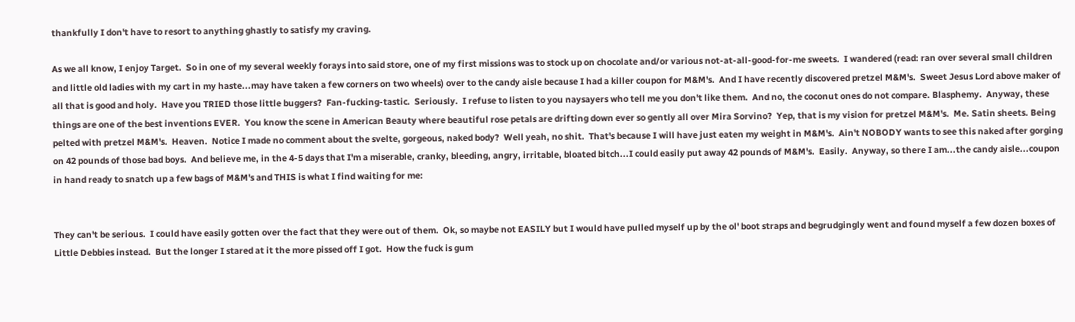thankfully I don't have to resort to anything ghastly to satisfy my craving.

As we all know, I enjoy Target.  So in one of my several weekly forays into said store, one of my first missions was to stock up on chocolate and/or various not-at-all-good-for-me sweets.  I wandered (read: ran over several small children and little old ladies with my cart in my haste...may have taken a few corners on two wheels) over to the candy aisle because I had a killer coupon for M&M's.  And I have recently discovered pretzel M&M's.  Sweet Jesus Lord above maker of all that is good and holy.  Have you TRIED those little buggers?  Fan-fucking-tastic.  Seriously.  I refuse to listen to you naysayers who tell me you don't like them.  And no, the coconut ones do not compare. Blasphemy.  Anyway, these things are one of the best inventions EVER.  You know the scene in American Beauty where beautiful rose petals are drifting down ever so gently all over Mira Sorvino?  Yep, that is my vision for pretzel M&M's.  Me. Satin sheets. Being pelted with pretzel M&M's.  Heaven.  Notice I made no comment about the svelte, gorgeous, naked body?  Well yeah, no shit.  That's because I will have just eaten my weight in M&M's.  Ain't NOBODY wants to see this naked after gorging on 42 pounds of those bad boys.  And believe me, in the 4-5 days that I'm a miserable, cranky, bleeding, angry, irritable, bloated bitch...I could easily put away 42 pounds of M&M's.  Easily.  Anyway, so there I am...the candy aisle...coupon in hand ready to snatch up a few bags of M&M's and THIS is what I find waiting for me:


They can't be serious.  I could have easily gotten over the fact that they were out of them.  Ok, so maybe not EASILY but I would have pulled myself up by the ol' boot straps and begrudgingly went and found myself a few dozen boxes of Little Debbies instead.  But the longer I stared at it the more pissed off I got.  How the fuck is gum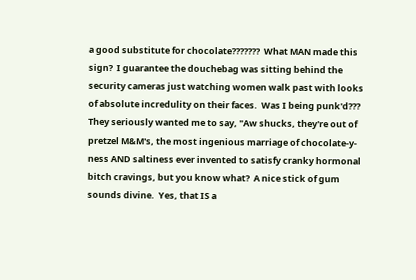a good substitute for chocolate???????  What MAN made this sign?  I guarantee the douchebag was sitting behind the security cameras just watching women walk past with looks of absolute incredulity on their faces.  Was I being punk'd???  They seriously wanted me to say, "Aw shucks, they're out of pretzel M&M's, the most ingenious marriage of chocolate-y-ness AND saltiness ever invented to satisfy cranky hormonal bitch cravings, but you know what?  A nice stick of gum sounds divine.  Yes, that IS a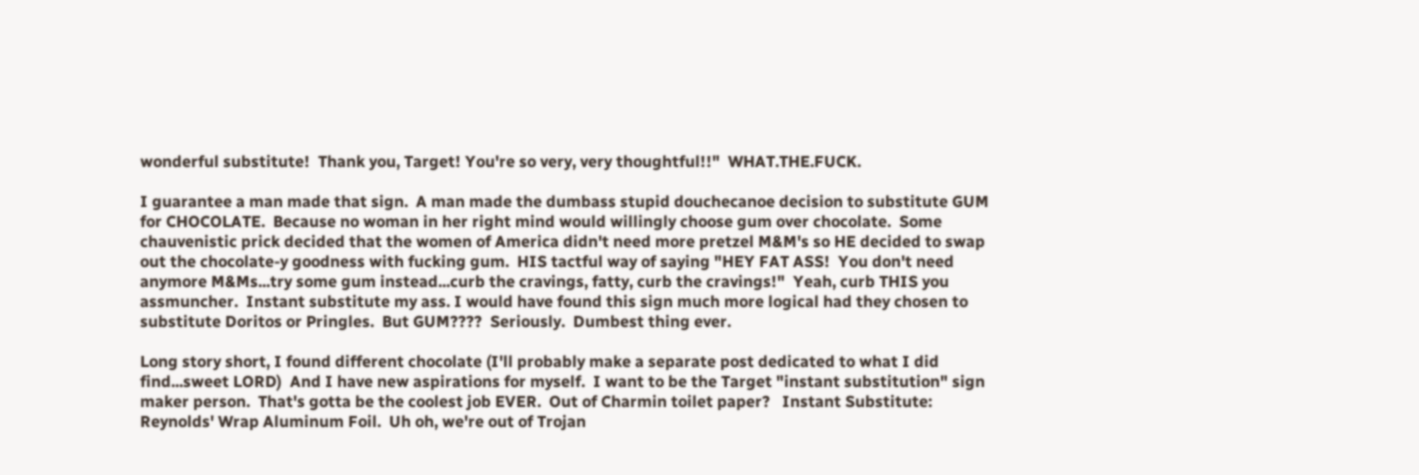wonderful substitute!  Thank you, Target! You're so very, very thoughtful!!"  WHAT.THE.FUCK.

I guarantee a man made that sign.  A man made the dumbass stupid douchecanoe decision to substitute GUM for CHOCOLATE.  Because no woman in her right mind would willingly choose gum over chocolate.  Some chauvenistic prick decided that the women of America didn't need more pretzel M&M's so HE decided to swap out the chocolate-y goodness with fucking gum.  HIS tactful way of saying "HEY FAT ASS!  You don't need anymore M&Ms...try some gum instead...curb the cravings, fatty, curb the cravings!"  Yeah, curb THIS you assmuncher.  Instant substitute my ass. I would have found this sign much more logical had they chosen to substitute Doritos or Pringles.  But GUM????  Seriously.  Dumbest thing ever.

Long story short, I found different chocolate (I'll probably make a separate post dedicated to what I did find...sweet LORD)  And I have new aspirations for myself.  I want to be the Target "instant substitution" sign maker person.  That's gotta be the coolest job EVER.  Out of Charmin toilet paper?   Instant Substitute: Reynolds' Wrap Aluminum Foil.  Uh oh, we're out of Trojan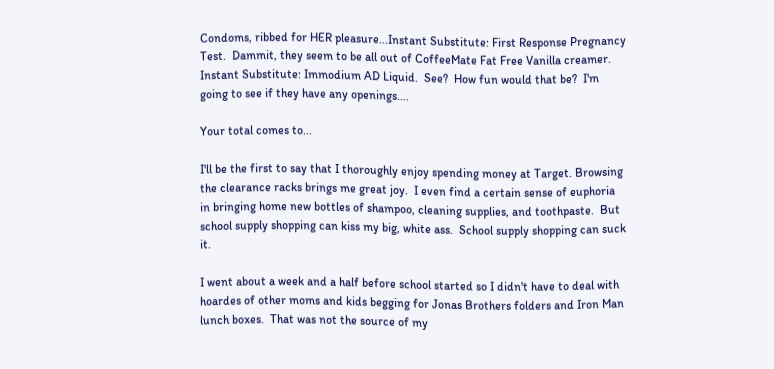Condoms, ribbed for HER pleasure...Instant Substitute: First Response Pregnancy Test.  Dammit, they seem to be all out of CoffeeMate Fat Free Vanilla creamer.  Instant Substitute: Immodium AD Liquid.  See?  How fun would that be?  I'm going to see if they have any openings....

Your total comes to...

I'll be the first to say that I thoroughly enjoy spending money at Target. Browsing the clearance racks brings me great joy.  I even find a certain sense of euphoria in bringing home new bottles of shampoo, cleaning supplies, and toothpaste.  But school supply shopping can kiss my big, white ass.  School supply shopping can suck it.

I went about a week and a half before school started so I didn't have to deal with hoardes of other moms and kids begging for Jonas Brothers folders and Iron Man lunch boxes.  That was not the source of my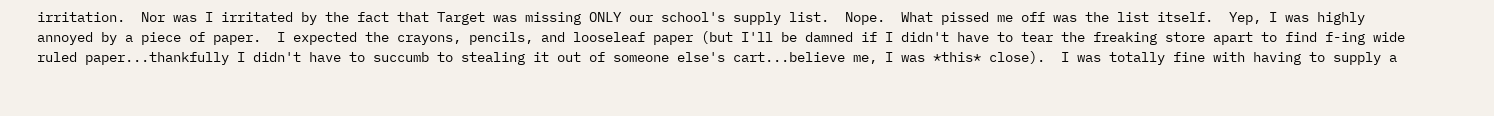irritation.  Nor was I irritated by the fact that Target was missing ONLY our school's supply list.  Nope.  What pissed me off was the list itself.  Yep, I was highly annoyed by a piece of paper.  I expected the crayons, pencils, and looseleaf paper (but I'll be damned if I didn't have to tear the freaking store apart to find f-ing wide ruled paper...thankfully I didn't have to succumb to stealing it out of someone else's cart...believe me, I was *this* close).  I was totally fine with having to supply a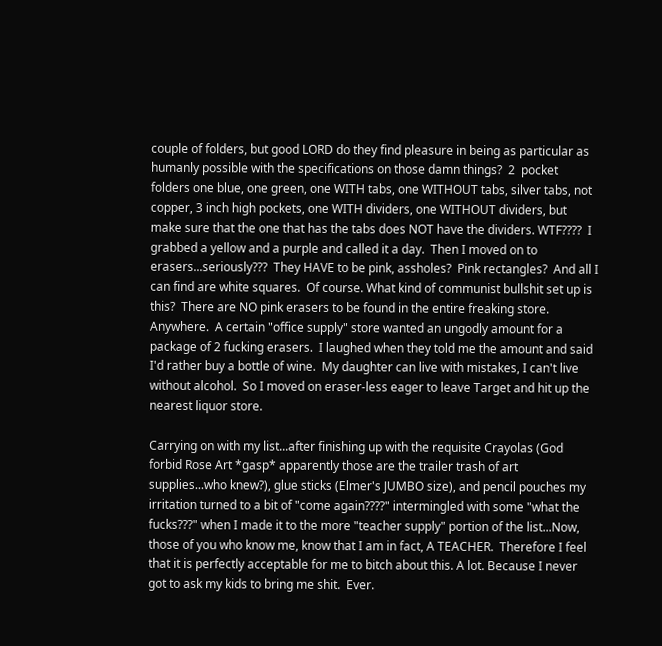couple of folders, but good LORD do they find pleasure in being as particular as humanly possible with the specifications on those damn things?  2  pocket folders one blue, one green, one WITH tabs, one WITHOUT tabs, silver tabs, not copper, 3 inch high pockets, one WITH dividers, one WITHOUT dividers, but make sure that the one that has the tabs does NOT have the dividers. WTF????  I grabbed a yellow and a purple and called it a day.  Then I moved on to erasers...seriously???  They HAVE to be pink, assholes?  Pink rectangles?  And all I can find are white squares.  Of course. What kind of communist bullshit set up is this?  There are NO pink erasers to be found in the entire freaking store.  Anywhere.  A certain "office supply" store wanted an ungodly amount for a package of 2 fucking erasers.  I laughed when they told me the amount and said I'd rather buy a bottle of wine.  My daughter can live with mistakes, I can't live without alcohol.  So I moved on eraser-less eager to leave Target and hit up the nearest liquor store.

Carrying on with my list...after finishing up with the requisite Crayolas (God forbid Rose Art *gasp* apparently those are the trailer trash of art supplies...who knew?), glue sticks (Elmer's JUMBO size), and pencil pouches my irritation turned to a bit of "come again????" intermingled with some "what the fucks???" when I made it to the more "teacher supply" portion of the list...Now, those of you who know me, know that I am in fact, A TEACHER.  Therefore I feel that it is perfectly acceptable for me to bitch about this. A lot. Because I never got to ask my kids to bring me shit.  Ever.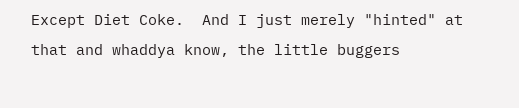Except Diet Coke.  And I just merely "hinted" at that and whaddya know, the little buggers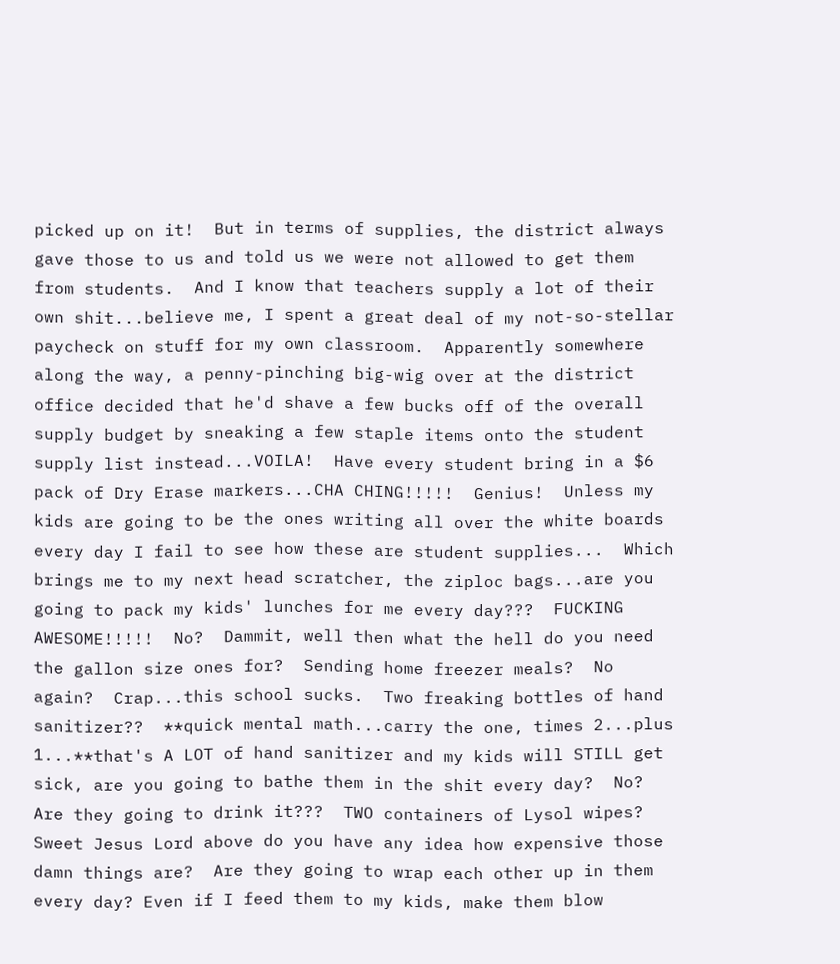picked up on it!  But in terms of supplies, the district always gave those to us and told us we were not allowed to get them from students.  And I know that teachers supply a lot of their own shit...believe me, I spent a great deal of my not-so-stellar paycheck on stuff for my own classroom.  Apparently somewhere along the way, a penny-pinching big-wig over at the district office decided that he'd shave a few bucks off of the overall supply budget by sneaking a few staple items onto the student supply list instead...VOILA!  Have every student bring in a $6 pack of Dry Erase markers...CHA CHING!!!!!  Genius!  Unless my kids are going to be the ones writing all over the white boards every day I fail to see how these are student supplies...  Which brings me to my next head scratcher, the ziploc bags...are you going to pack my kids' lunches for me every day???  FUCKING AWESOME!!!!!  No?  Dammit, well then what the hell do you need the gallon size ones for?  Sending home freezer meals?  No again?  Crap...this school sucks.  Two freaking bottles of hand sanitizer??  **quick mental math...carry the one, times 2...plus 1...**that's A LOT of hand sanitizer and my kids will STILL get sick, are you going to bathe them in the shit every day?  No?  Are they going to drink it???  TWO containers of Lysol wipes?  Sweet Jesus Lord above do you have any idea how expensive those damn things are?  Are they going to wrap each other up in them every day? Even if I feed them to my kids, make them blow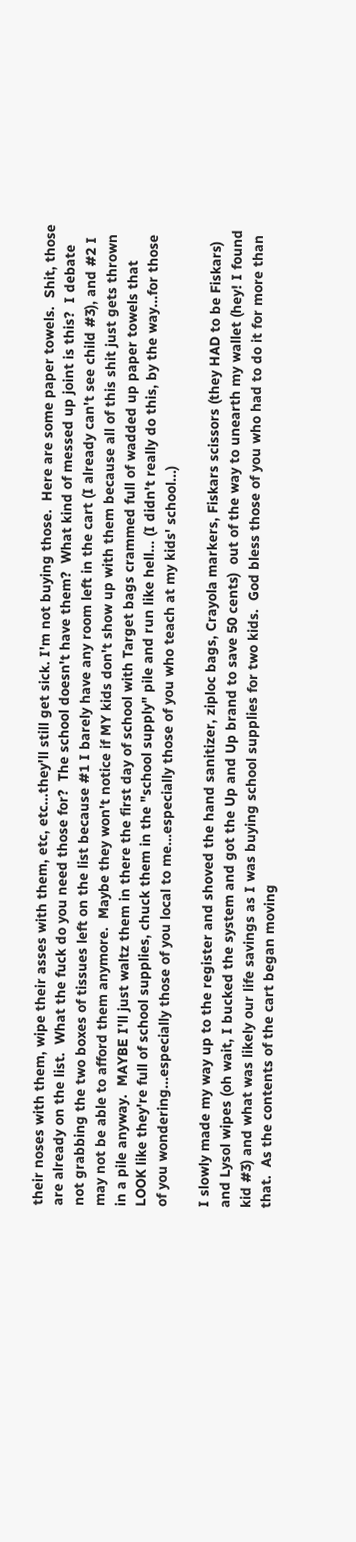their noses with them, wipe their asses with them, etc, etc...they'll still get sick. I'm not buying those.  Here are some paper towels.  Shit, those are already on the list.  What the fuck do you need those for?  The school doesn't have them?  What kind of messed up joint is this?  I debate not grabbing the two boxes of tissues left on the list because #1 I barely have any room left in the cart (I already can't see child #3), and #2 I may not be able to afford them anymore.  Maybe they won't notice if MY kids don't show up with them because all of this shit just gets thrown in a pile anyway.  MAYBE I'll just waltz them in there the first day of school with Target bags crammed full of wadded up paper towels that LOOK like they're full of school supplies, chuck them in the "school supply" pile and run like hell... (I didn't really do this, by the way...for those of you wondering...especially those of you local to me...especially those of you who teach at my kids' school...)

I slowly made my way up to the register and shoved the hand sanitizer, ziploc bags, Crayola markers, Fiskars scissors (they HAD to be Fiskars) and Lysol wipes (oh wait, I bucked the system and got the Up and Up brand to save 50 cents)  out of the way to unearth my wallet (hey! I found kid #3) and what was likely our life savings as I was buying school supplies for two kids.  God bless those of you who had to do it for more than that.  As the contents of the cart began moving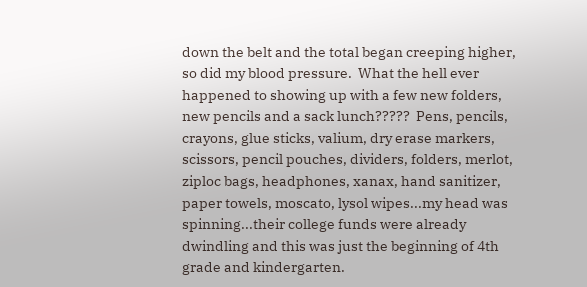down the belt and the total began creeping higher, so did my blood pressure.  What the hell ever happened to showing up with a few new folders, new pencils and a sack lunch?????  Pens, pencils, crayons, glue sticks, valium, dry erase markers, scissors, pencil pouches, dividers, folders, merlot, ziploc bags, headphones, xanax, hand sanitizer, paper towels, moscato, lysol wipes...my head was spinning...their college funds were already dwindling and this was just the beginning of 4th grade and kindergarten.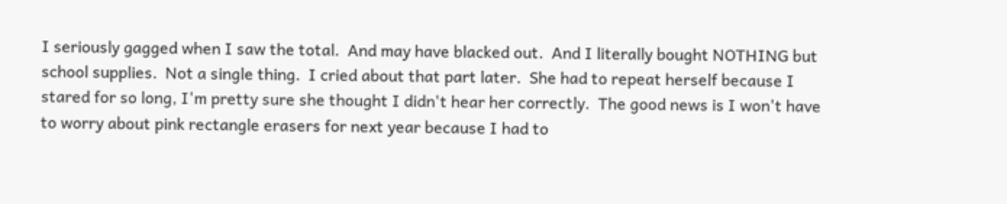I seriously gagged when I saw the total.  And may have blacked out.  And I literally bought NOTHING but school supplies.  Not a single thing.  I cried about that part later.  She had to repeat herself because I stared for so long, I'm pretty sure she thought I didn't hear her correctly.  The good news is I won't have to worry about pink rectangle erasers for next year because I had to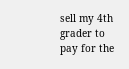sell my 4th grader to pay for the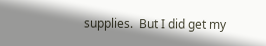supplies.  But I did get my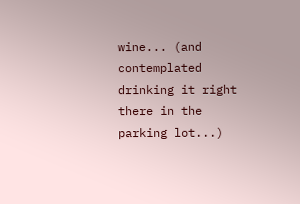wine... (and contemplated drinking it right there in the parking lot...)